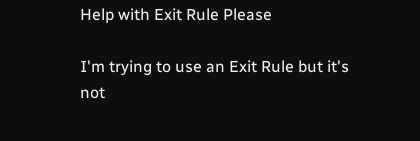Help with Exit Rule Please

I'm trying to use an Exit Rule but it's not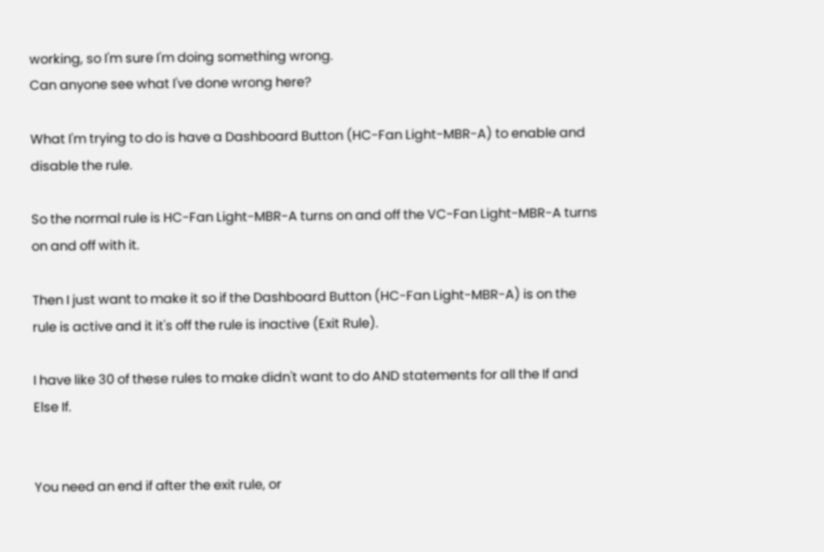working, so I'm sure I'm doing something wrong.
Can anyone see what I've done wrong here?

What I'm trying to do is have a Dashboard Button (HC-Fan Light-MBR-A) to enable and disable the rule.

So the normal rule is HC-Fan Light-MBR-A turns on and off the VC-Fan Light-MBR-A turns on and off with it.

Then I just want to make it so if the Dashboard Button (HC-Fan Light-MBR-A) is on the rule is active and it it's off the rule is inactive (Exit Rule).

I have like 30 of these rules to make didn't want to do AND statements for all the If and Else If.


You need an end if after the exit rule, or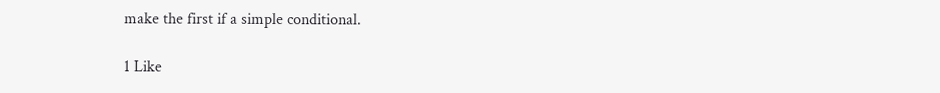make the first if a simple conditional.

1 Like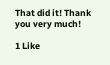That did it! Thank you very much!

1 Like